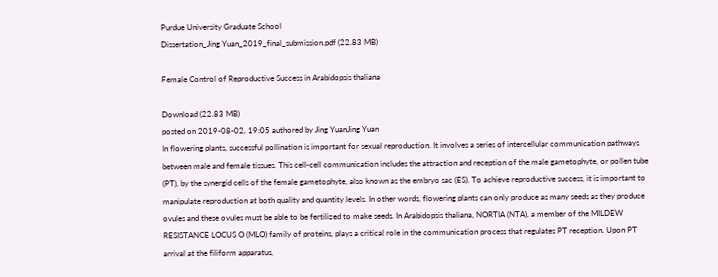Purdue University Graduate School
Dissertation_Jing Yuan_2019_final_submission.pdf (22.83 MB)

Female Control of Reproductive Success in Arabidopsis thaliana

Download (22.83 MB)
posted on 2019-08-02, 19:05 authored by Jing YuanJing Yuan
In flowering plants, successful pollination is important for sexual reproduction. It involves a series of intercellular communication pathways between male and female tissues. This cell-cell communication includes the attraction and reception of the male gametophyte, or pollen tube (PT), by the synergid cells of the female gametophyte, also known as the embryo sac (ES). To achieve reproductive success, it is important to manipulate reproduction at both quality and quantity levels. In other words, flowering plants can only produce as many seeds as they produce ovules and these ovules must be able to be fertilized to make seeds. In Arabidopsis thaliana, NORTIA (NTA), a member of the MILDEW RESISTANCE LOCUS O (MLO) family of proteins, plays a critical role in the communication process that regulates PT reception. Upon PT arrival at the filiform apparatus,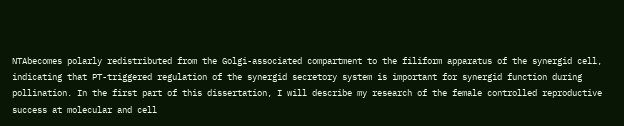NTAbecomes polarly redistributed from the Golgi-associated compartment to the filiform apparatus of the synergid cell, indicating that PT-triggered regulation of the synergid secretory system is important for synergid function during pollination. In the first part of this dissertation, I will describe my research of the female controlled reproductive success at molecular and cell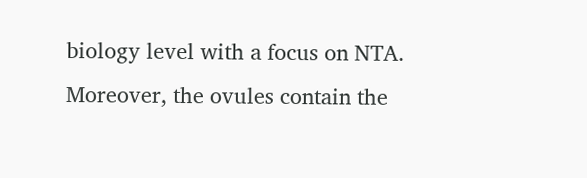biology level with a focus on NTA. Moreover, the ovules contain the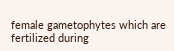female gametophytes which are fertilized during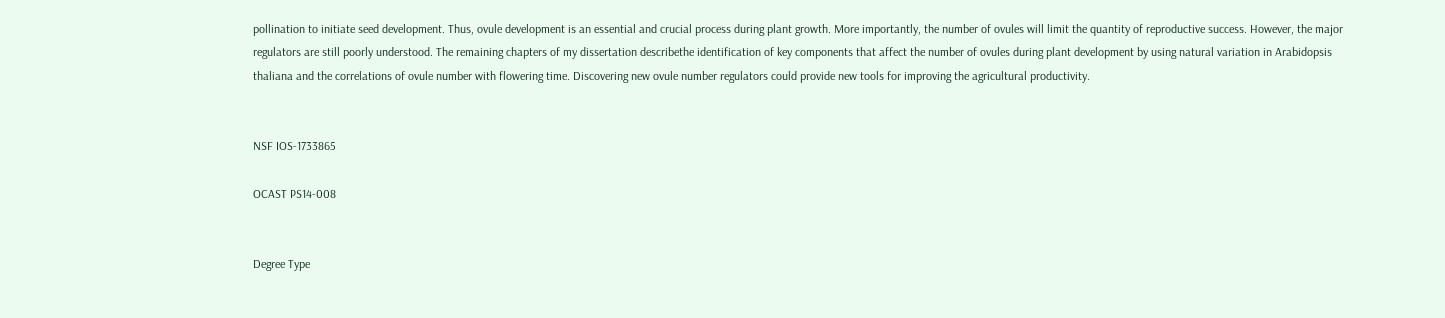pollination to initiate seed development. Thus, ovule development is an essential and crucial process during plant growth. More importantly, the number of ovules will limit the quantity of reproductive success. However, the major regulators are still poorly understood. The remaining chapters of my dissertation describethe identification of key components that affect the number of ovules during plant development by using natural variation in Arabidopsis thaliana and the correlations of ovule number with flowering time. Discovering new ovule number regulators could provide new tools for improving the agricultural productivity.


NSF IOS-1733865

OCAST PS14-008


Degree Type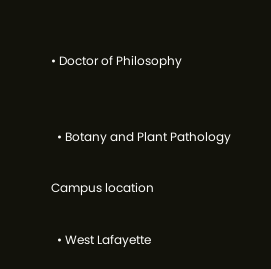• Doctor of Philosophy


  • Botany and Plant Pathology

Campus location

  • West Lafayette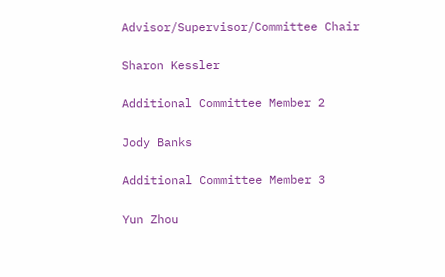Advisor/Supervisor/Committee Chair

Sharon Kessler

Additional Committee Member 2

Jody Banks

Additional Committee Member 3

Yun Zhou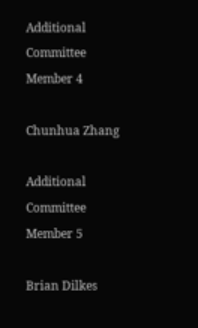Additional Committee Member 4

Chunhua Zhang

Additional Committee Member 5

Brian Dilkes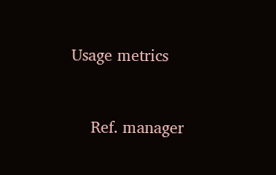Usage metrics



    Ref. manager